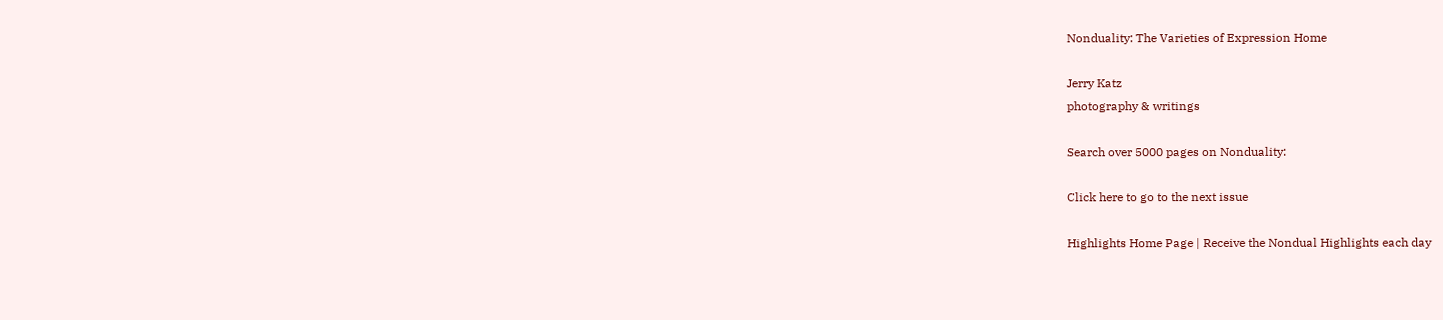Nonduality: The Varieties of Expression Home

Jerry Katz
photography & writings

Search over 5000 pages on Nonduality:

Click here to go to the next issue

Highlights Home Page | Receive the Nondual Highlights each day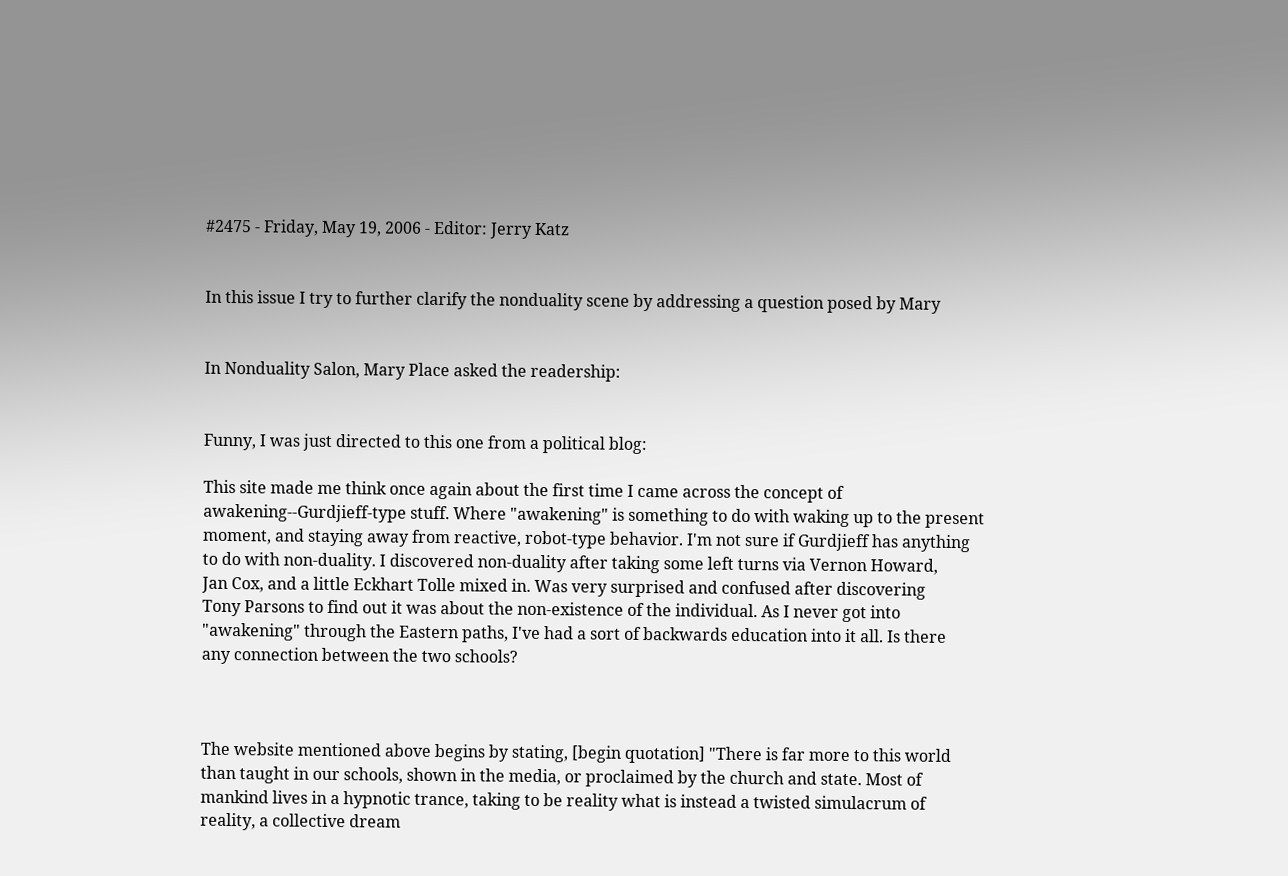#2475 - Friday, May 19, 2006 - Editor: Jerry Katz


In this issue I try to further clarify the nonduality scene by addressing a question posed by Mary


In Nonduality Salon, Mary Place asked the readership:


Funny, I was just directed to this one from a political blog:

This site made me think once again about the first time I came across the concept of
awakening--Gurdjieff-type stuff. Where "awakening" is something to do with waking up to the present
moment, and staying away from reactive, robot-type behavior. I'm not sure if Gurdjieff has anything
to do with non-duality. I discovered non-duality after taking some left turns via Vernon Howard,
Jan Cox, and a little Eckhart Tolle mixed in. Was very surprised and confused after discovering
Tony Parsons to find out it was about the non-existence of the individual. As I never got into
"awakening" through the Eastern paths, I've had a sort of backwards education into it all. Is there
any connection between the two schools?



The website mentioned above begins by stating, [begin quotation] "There is far more to this world
than taught in our schools, shown in the media, or proclaimed by the church and state. Most of
mankind lives in a hypnotic trance, taking to be reality what is instead a twisted simulacrum of
reality, a collective dream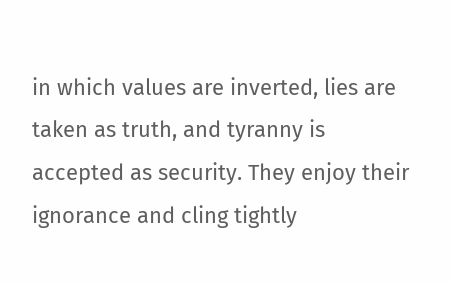in which values are inverted, lies are taken as truth, and tyranny is
accepted as security. They enjoy their ignorance and cling tightly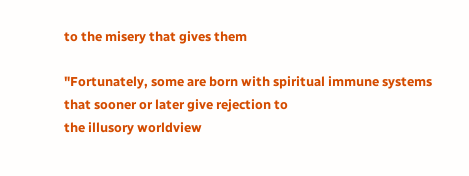to the misery that gives them

"Fortunately, some are born with spiritual immune systems that sooner or later give rejection to
the illusory worldview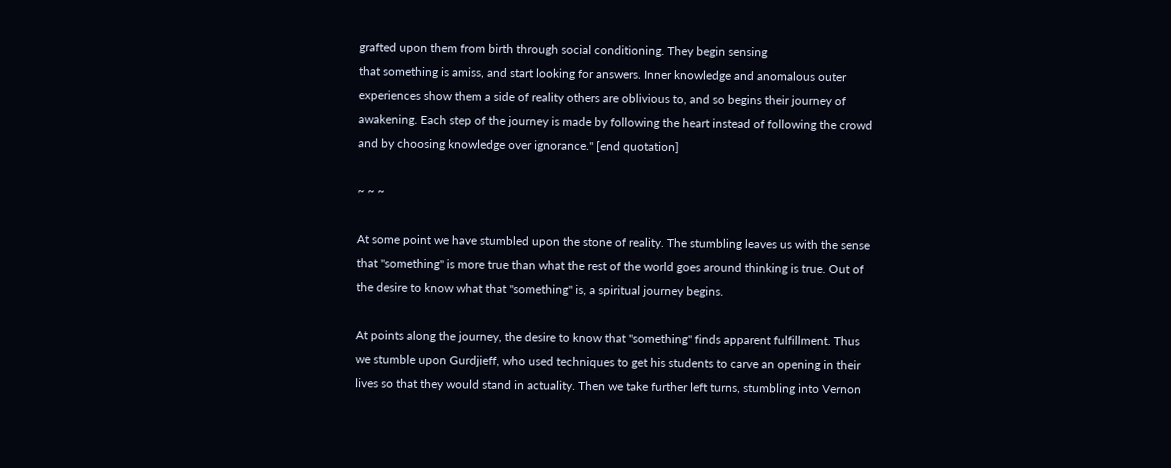grafted upon them from birth through social conditioning. They begin sensing
that something is amiss, and start looking for answers. Inner knowledge and anomalous outer
experiences show them a side of reality others are oblivious to, and so begins their journey of
awakening. Each step of the journey is made by following the heart instead of following the crowd
and by choosing knowledge over ignorance." [end quotation]

~ ~ ~

At some point we have stumbled upon the stone of reality. The stumbling leaves us with the sense
that "something" is more true than what the rest of the world goes around thinking is true. Out of
the desire to know what that "something" is, a spiritual journey begins.

At points along the journey, the desire to know that "something" finds apparent fulfillment. Thus
we stumble upon Gurdjieff, who used techniques to get his students to carve an opening in their
lives so that they would stand in actuality. Then we take further left turns, stumbling into Vernon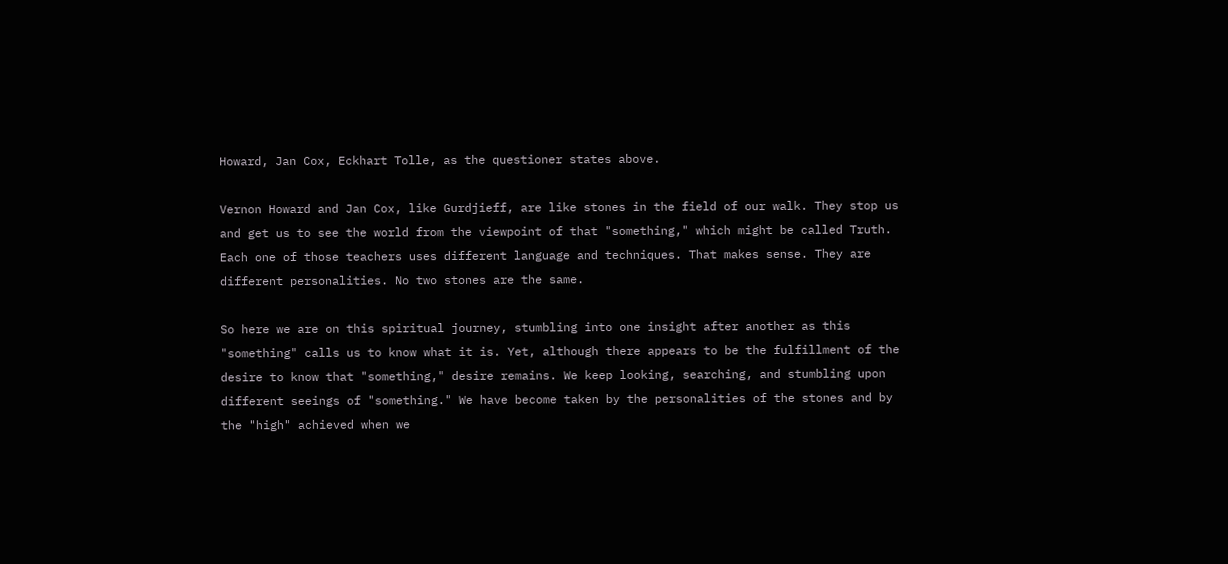Howard, Jan Cox, Eckhart Tolle, as the questioner states above.

Vernon Howard and Jan Cox, like Gurdjieff, are like stones in the field of our walk. They stop us
and get us to see the world from the viewpoint of that "something," which might be called Truth.
Each one of those teachers uses different language and techniques. That makes sense. They are
different personalities. No two stones are the same.

So here we are on this spiritual journey, stumbling into one insight after another as this
"something" calls us to know what it is. Yet, although there appears to be the fulfillment of the
desire to know that "something," desire remains. We keep looking, searching, and stumbling upon
different seeings of "something." We have become taken by the personalities of the stones and by
the "high" achieved when we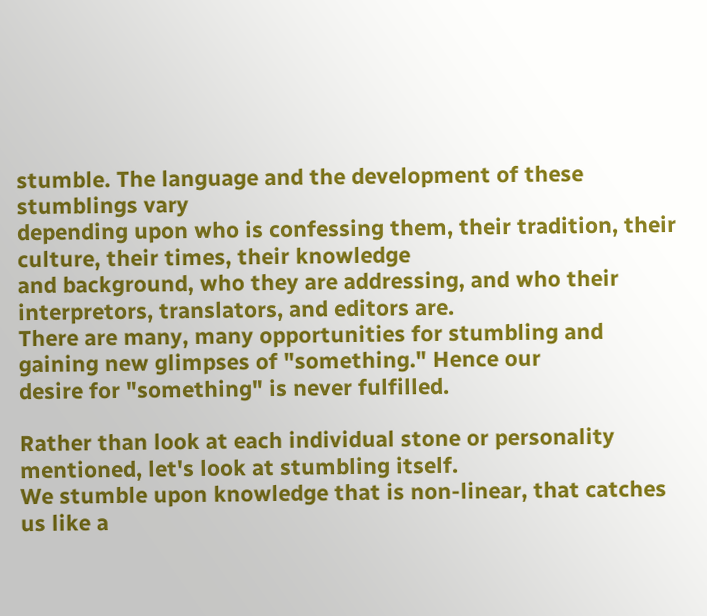stumble. The language and the development of these stumblings vary
depending upon who is confessing them, their tradition, their culture, their times, their knowledge
and background, who they are addressing, and who their interpretors, translators, and editors are.
There are many, many opportunities for stumbling and gaining new glimpses of "something." Hence our
desire for "something" is never fulfilled.

Rather than look at each individual stone or personality mentioned, let's look at stumbling itself.
We stumble upon knowledge that is non-linear, that catches us like a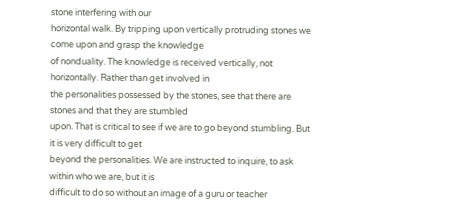stone interfering with our
horizontal walk. By tripping upon vertically protruding stones we come upon and grasp the knowledge
of nonduality. The knowledge is received vertically, not horizontally. Rather than get involved in
the personalities possessed by the stones, see that there are stones and that they are stumbled
upon. That is critical to see if we are to go beyond stumbling. But it is very difficult to get
beyond the personalities. We are instructed to inquire, to ask within who we are, but it is
difficult to do so without an image of a guru or teacher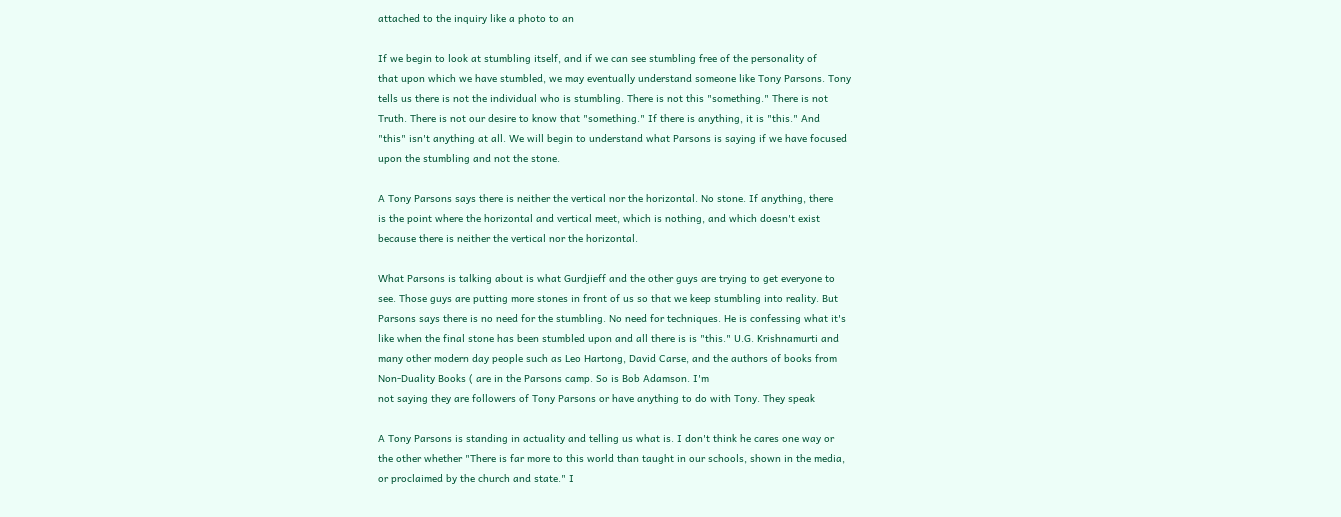attached to the inquiry like a photo to an

If we begin to look at stumbling itself, and if we can see stumbling free of the personality of
that upon which we have stumbled, we may eventually understand someone like Tony Parsons. Tony
tells us there is not the individual who is stumbling. There is not this "something." There is not
Truth. There is not our desire to know that "something." If there is anything, it is "this." And
"this" isn't anything at all. We will begin to understand what Parsons is saying if we have focused
upon the stumbling and not the stone.

A Tony Parsons says there is neither the vertical nor the horizontal. No stone. If anything, there
is the point where the horizontal and vertical meet, which is nothing, and which doesn't exist
because there is neither the vertical nor the horizontal.

What Parsons is talking about is what Gurdjieff and the other guys are trying to get everyone to
see. Those guys are putting more stones in front of us so that we keep stumbling into reality. But
Parsons says there is no need for the stumbling. No need for techniques. He is confessing what it's
like when the final stone has been stumbled upon and all there is is "this." U.G. Krishnamurti and
many other modern day people such as Leo Hartong, David Carse, and the authors of books from
Non-Duality Books ( are in the Parsons camp. So is Bob Adamson. I'm
not saying they are followers of Tony Parsons or have anything to do with Tony. They speak

A Tony Parsons is standing in actuality and telling us what is. I don't think he cares one way or
the other whether "There is far more to this world than taught in our schools, shown in the media,
or proclaimed by the church and state." I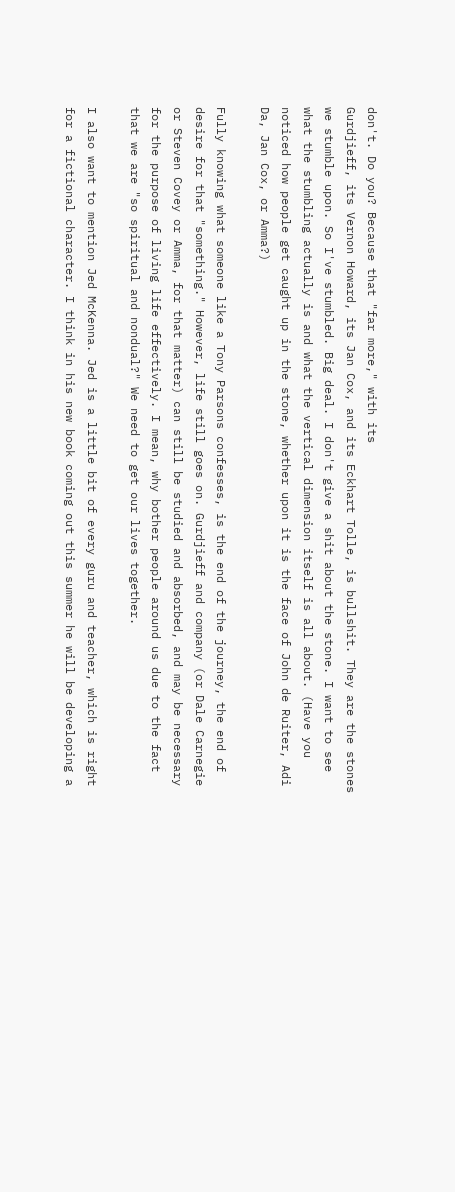don't. Do you? Because that "far more," with its
Gurdjieff, its Vernon Howard, its Jan Cox, and its Eckhart Tolle, is bullshit. They are the stones
we stumble upon. So I've stumbled. Big deal. I don't give a shit about the stone. I want to see
what the stumbling actually is and what the vertical dimension itself is all about. (Have you
noticed how people get caught up in the stone, whether upon it is the face of John de Ruiter, Adi
Da, Jan Cox, or Amma?)

Fully knowing what someone like a Tony Parsons confesses, is the end of the journey, the end of
desire for that "something." However, life still goes on. Gurdjieff and company (or Dale Carnegie
or Steven Covey or Amma, for that matter) can still be studied and absorbed, and may be necessary
for the purpose of living life effectively. I mean, why bother people around us due to the fact
that we are "so spiritual and nondual?" We need to get our lives together.

I also want to mention Jed McKenna. Jed is a little bit of every guru and teacher, which is right
for a fictional character. I think in his new book coming out this summer he will be developing a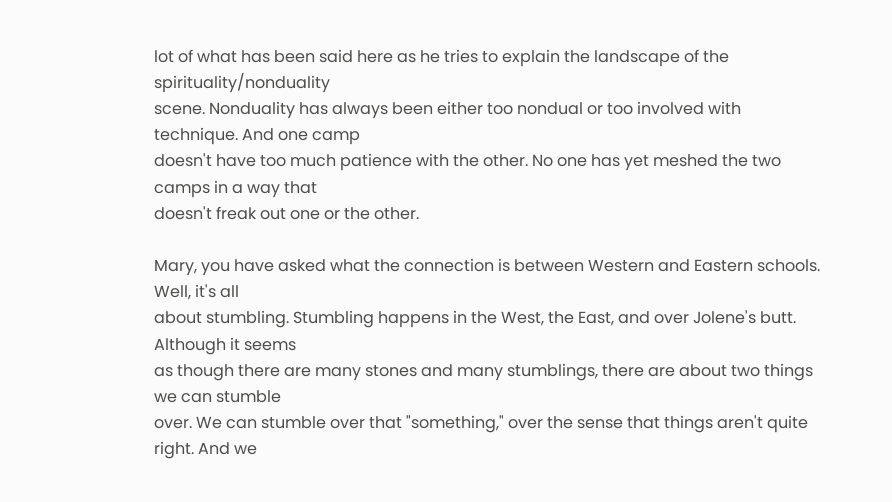lot of what has been said here as he tries to explain the landscape of the spirituality/nonduality
scene. Nonduality has always been either too nondual or too involved with technique. And one camp
doesn't have too much patience with the other. No one has yet meshed the two camps in a way that
doesn't freak out one or the other.

Mary, you have asked what the connection is between Western and Eastern schools. Well, it's all
about stumbling. Stumbling happens in the West, the East, and over Jolene's butt. Although it seems
as though there are many stones and many stumblings, there are about two things we can stumble
over. We can stumble over that "something," over the sense that things aren't quite right. And we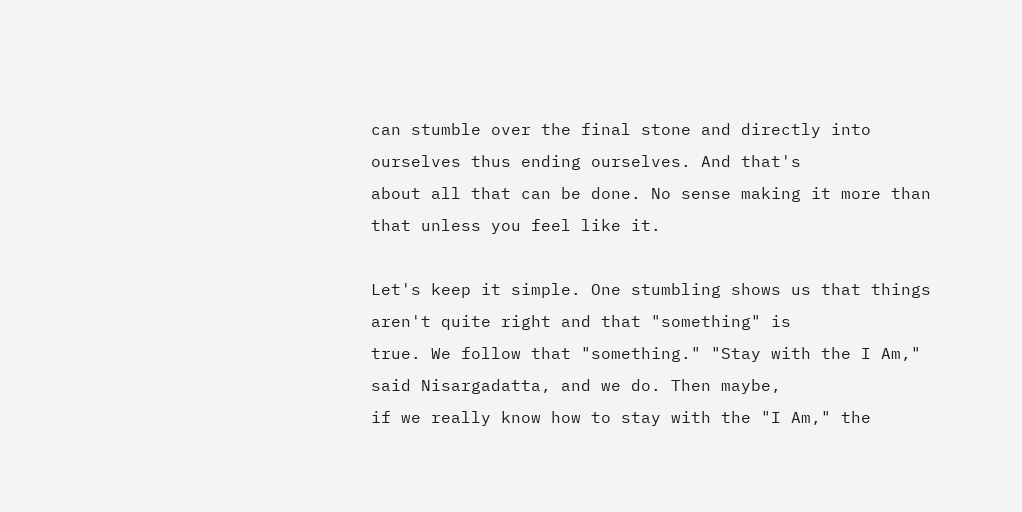can stumble over the final stone and directly into ourselves thus ending ourselves. And that's
about all that can be done. No sense making it more than that unless you feel like it.

Let's keep it simple. One stumbling shows us that things aren't quite right and that "something" is
true. We follow that "something." "Stay with the I Am," said Nisargadatta, and we do. Then maybe,
if we really know how to stay with the "I Am," the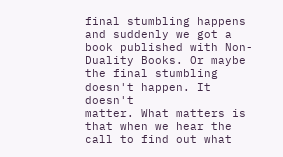final stumbling happens and suddenly we got a
book published with Non-Duality Books. Or maybe the final stumbling doesn't happen. It doesn't
matter. What matters is that when we hear the call to find out what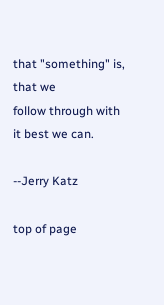that "something" is, that we
follow through with it best we can.

--Jerry Katz

top of page